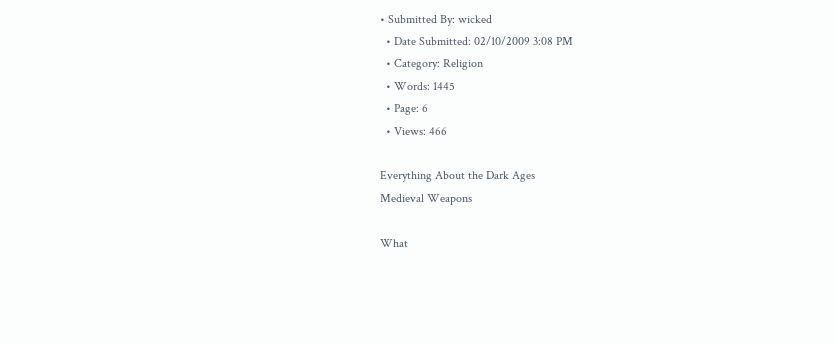• Submitted By: wicked
  • Date Submitted: 02/10/2009 3:08 PM
  • Category: Religion
  • Words: 1445
  • Page: 6
  • Views: 466

Everything About the Dark Ages
Medieval Weapons

What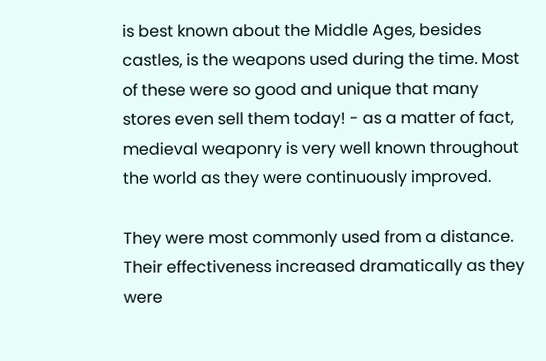is best known about the Middle Ages, besides castles, is the weapons used during the time. Most of these were so good and unique that many stores even sell them today! - as a matter of fact, medieval weaponry is very well known throughout the world as they were continuously improved.

They were most commonly used from a distance. Their effectiveness increased dramatically as they were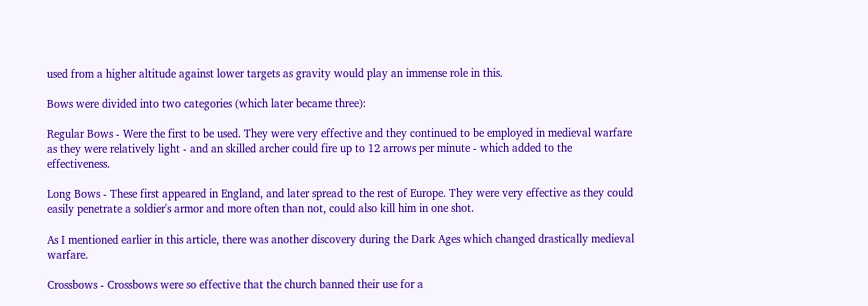used from a higher altitude against lower targets as gravity would play an immense role in this.

Bows were divided into two categories (which later became three):

Regular Bows - Were the first to be used. They were very effective and they continued to be employed in medieval warfare as they were relatively light - and an skilled archer could fire up to 12 arrows per minute - which added to the effectiveness.

Long Bows - These first appeared in England, and later spread to the rest of Europe. They were very effective as they could easily penetrate a soldier's armor and more often than not, could also kill him in one shot.

As I mentioned earlier in this article, there was another discovery during the Dark Ages which changed drastically medieval warfare.

Crossbows - Crossbows were so effective that the church banned their use for a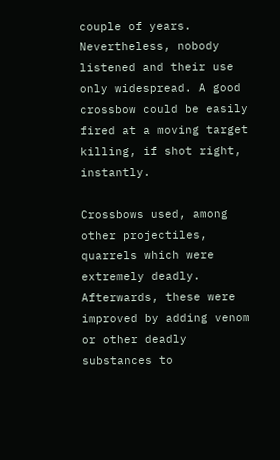couple of years. Nevertheless, nobody listened and their use only widespread. A good crossbow could be easily fired at a moving target killing, if shot right, instantly.

Crossbows used, among other projectiles, quarrels which were extremely deadly. Afterwards, these were improved by adding venom or other deadly substances to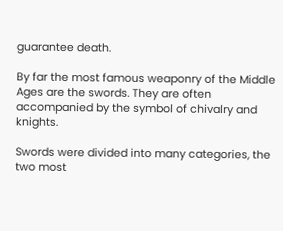guarantee death.

By far the most famous weaponry of the Middle Ages are the swords. They are often accompanied by the symbol of chivalry and knights.

Swords were divided into many categories, the two most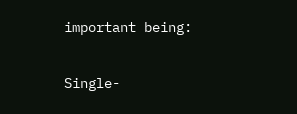important being:

Single-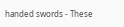handed swords - These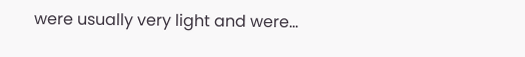were usually very light and were...